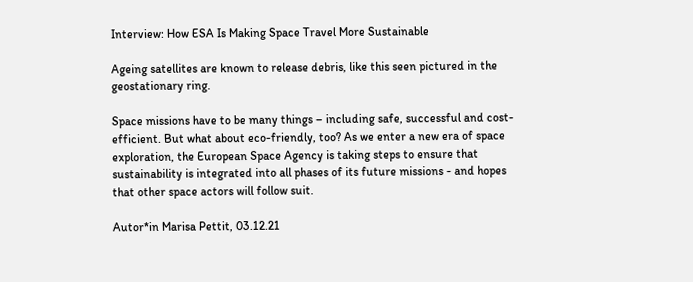Interview: How ESA Is Making Space Travel More Sustainable

Ageing satellites are known to release debris, like this seen pictured in the geostationary ring.

Space missions have to be many things – including safe, successful and cost-efficient. But what about eco-friendly, too? As we enter a new era of space exploration, the European Space Agency is taking steps to ensure that sustainability is integrated into all phases of its future missions - and hopes that other space actors will follow suit.

Autor*in Marisa Pettit, 03.12.21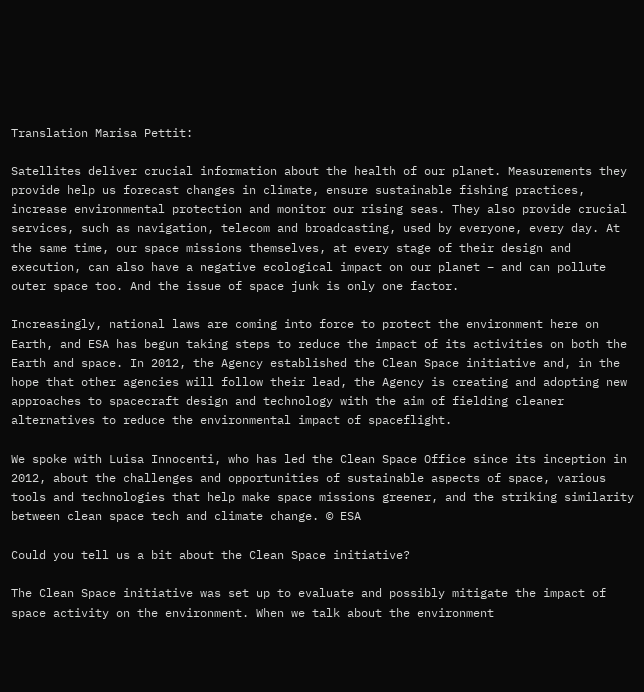Translation Marisa Pettit:

Satellites deliver crucial information about the health of our planet. Measurements they provide help us forecast changes in climate, ensure sustainable fishing practices, increase environmental protection and monitor our rising seas. They also provide crucial services, such as navigation, telecom and broadcasting, used by everyone, every day. At the same time, our space missions themselves, at every stage of their design and execution, can also have a negative ecological impact on our planet – and can pollute outer space too. And the issue of space junk is only one factor.

Increasingly, national laws are coming into force to protect the environment here on Earth, and ESA has begun taking steps to reduce the impact of its activities on both the Earth and space. In 2012, the Agency established the Clean Space initiative and, in the hope that other agencies will follow their lead, the Agency is creating and adopting new approaches to spacecraft design and technology with the aim of fielding cleaner alternatives to reduce the environmental impact of spaceflight.

We spoke with Luisa Innocenti, who has led the Clean Space Office since its inception in 2012, about the challenges and opportunities of sustainable aspects of space, various tools and technologies that help make space missions greener, and the striking similarity between clean space tech and climate change. © ESA

Could you tell us a bit about the Clean Space initiative?

The Clean Space initiative was set up to evaluate and possibly mitigate the impact of space activity on the environment. When we talk about the environment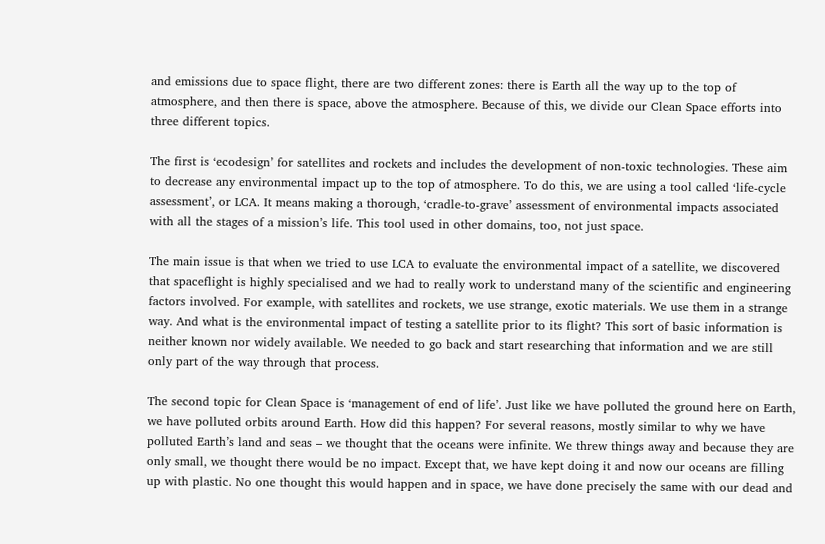and emissions due to space flight, there are two different zones: there is Earth all the way up to the top of atmosphere, and then there is space, above the atmosphere. Because of this, we divide our Clean Space efforts into three different topics.

The first is ‘ecodesign’ for satellites and rockets and includes the development of non-toxic technologies. These aim to decrease any environmental impact up to the top of atmosphere. To do this, we are using a tool called ‘life-cycle assessment’, or LCA. It means making a thorough, ‘cradle-to-grave’ assessment of environmental impacts associated with all the stages of a mission’s life. This tool used in other domains, too, not just space.

The main issue is that when we tried to use LCA to evaluate the environmental impact of a satellite, we discovered that spaceflight is highly specialised and we had to really work to understand many of the scientific and engineering factors involved. For example, with satellites and rockets, we use strange, exotic materials. We use them in a strange way. And what is the environmental impact of testing a satellite prior to its flight? This sort of basic information is neither known nor widely available. We needed to go back and start researching that information and we are still only part of the way through that process.

The second topic for Clean Space is ‘management of end of life’. Just like we have polluted the ground here on Earth, we have polluted orbits around Earth. How did this happen? For several reasons, mostly similar to why we have polluted Earth’s land and seas – we thought that the oceans were infinite. We threw things away and because they are only small, we thought there would be no impact. Except that, we have kept doing it and now our oceans are filling up with plastic. No one thought this would happen and in space, we have done precisely the same with our dead and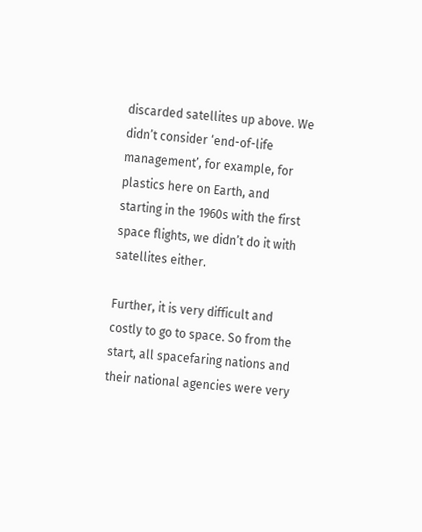discarded satellites up above. We didn’t consider ‘end-of-life management’, for example, for plastics here on Earth, and starting in the 1960s with the first space flights, we didn’t do it with satellites either.

Further, it is very difficult and costly to go to space. So from the start, all spacefaring nations and their national agencies were very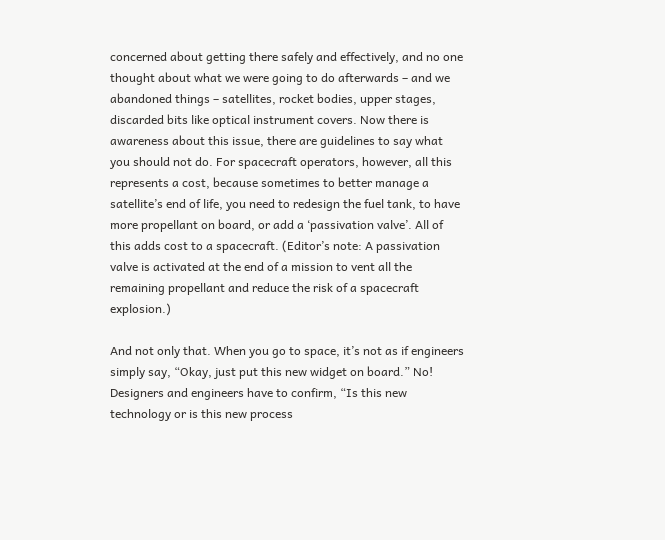concerned about getting there safely and effectively, and no one thought about what we were going to do afterwards – and we abandoned things – satellites, rocket bodies, upper stages, discarded bits like optical instrument covers. Now there is awareness about this issue, there are guidelines to say what you should not do. For spacecraft operators, however, all this represents a cost, because sometimes to better manage a satellite’s end of life, you need to redesign the fuel tank, to have more propellant on board, or add a ‘passivation valve’. All of this adds cost to a spacecraft. (Editor’s note: A passivation valve is activated at the end of a mission to vent all the remaining propellant and reduce the risk of a spacecraft explosion.)

And not only that. When you go to space, it’s not as if engineers simply say, “Okay, just put this new widget on board.” No! Designers and engineers have to confirm, “Is this new technology or is this new process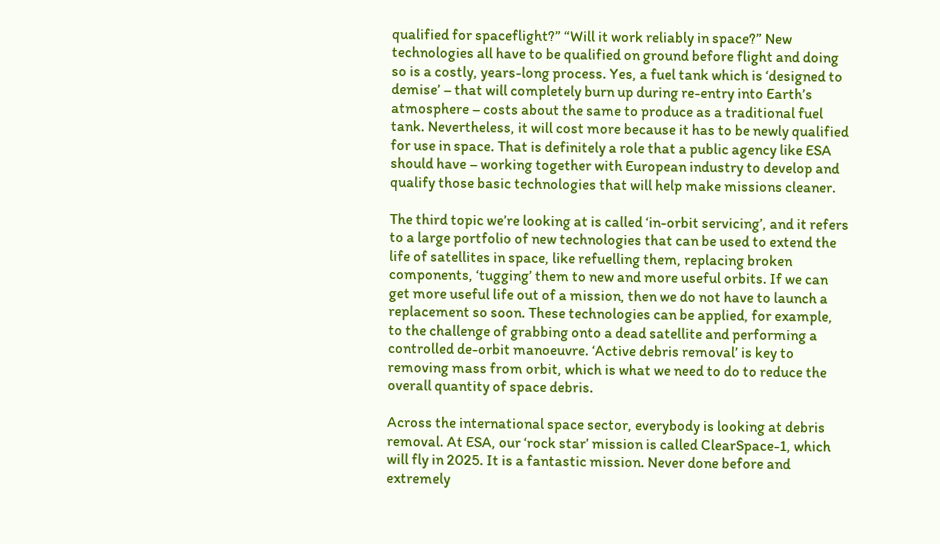qualified for spaceflight?” “Will it work reliably in space?” New technologies all have to be qualified on ground before flight and doing so is a costly, years-long process. Yes, a fuel tank which is ‘designed to demise’ – that will completely burn up during re-entry into Earth’s atmosphere – costs about the same to produce as a traditional fuel tank. Nevertheless, it will cost more because it has to be newly qualified for use in space. That is definitely a role that a public agency like ESA should have – working together with European industry to develop and qualify those basic technologies that will help make missions cleaner.

The third topic we’re looking at is called ‘in-orbit servicing’, and it refers to a large portfolio of new technologies that can be used to extend the life of satellites in space, like refuelling them, replacing broken components, ‘tugging’ them to new and more useful orbits. If we can get more useful life out of a mission, then we do not have to launch a replacement so soon. These technologies can be applied, for example, to the challenge of grabbing onto a dead satellite and performing a controlled de-orbit manoeuvre. ‘Active debris removal’ is key to removing mass from orbit, which is what we need to do to reduce the overall quantity of space debris.

Across the international space sector, everybody is looking at debris removal. At ESA, our ‘rock star’ mission is called ClearSpace-1, which will fly in 2025. It is a fantastic mission. Never done before and extremely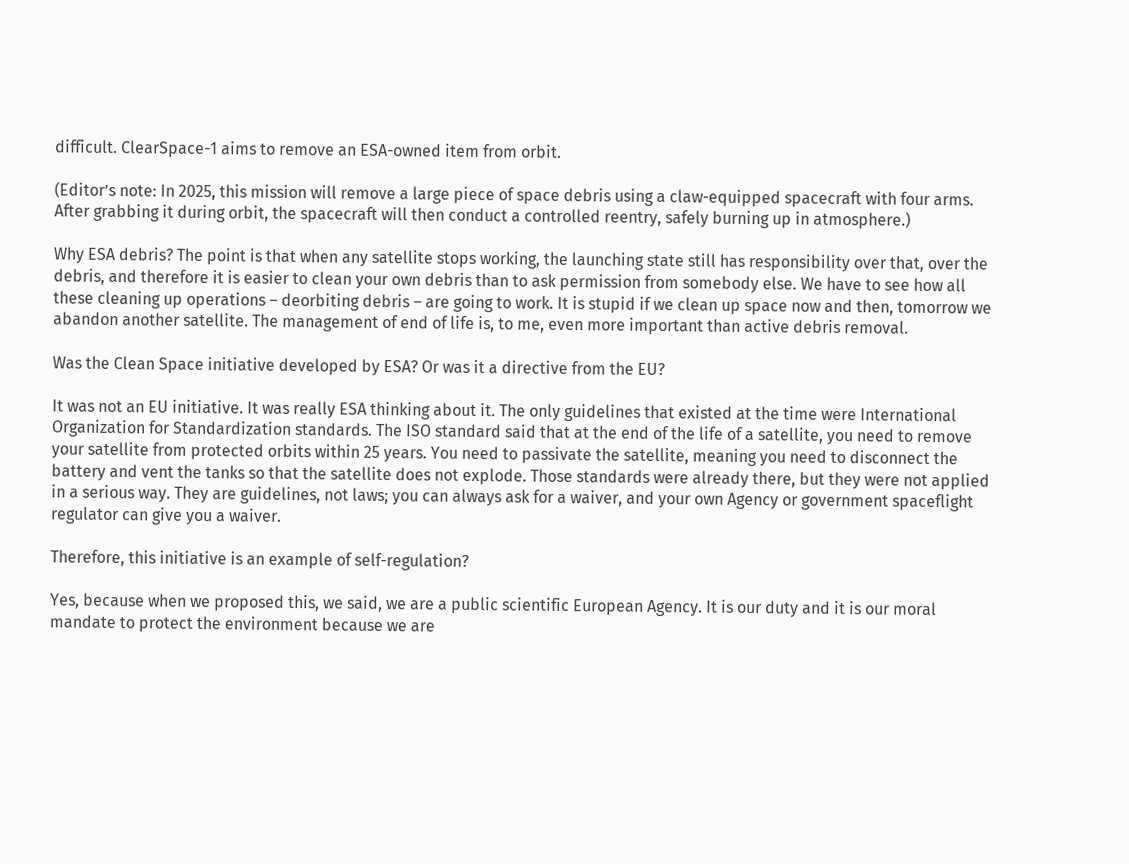difficult. ClearSpace-1 aims to remove an ESA-owned item from orbit.

(Editor’s note: In 2025, this mission will remove a large piece of space debris using a claw-equipped spacecraft with four arms. After grabbing it during orbit, the spacecraft will then conduct a controlled reentry, safely burning up in atmosphere.)

Why ESA debris? The point is that when any satellite stops working, the launching state still has responsibility over that, over the debris, and therefore it is easier to clean your own debris than to ask permission from somebody else. We have to see how all these cleaning up operations – deorbiting debris – are going to work. It is stupid if we clean up space now and then, tomorrow we abandon another satellite. The management of end of life is, to me, even more important than active debris removal.

Was the Clean Space initiative developed by ESA? Or was it a directive from the EU?

It was not an EU initiative. It was really ESA thinking about it. The only guidelines that existed at the time were International Organization for Standardization standards. The ISO standard said that at the end of the life of a satellite, you need to remove your satellite from protected orbits within 25 years. You need to passivate the satellite, meaning you need to disconnect the battery and vent the tanks so that the satellite does not explode. Those standards were already there, but they were not applied in a serious way. They are guidelines, not laws; you can always ask for a waiver, and your own Agency or government spaceflight regulator can give you a waiver.

Therefore, this initiative is an example of self-regulation?

Yes, because when we proposed this, we said, we are a public scientific European Agency. It is our duty and it is our moral mandate to protect the environment because we are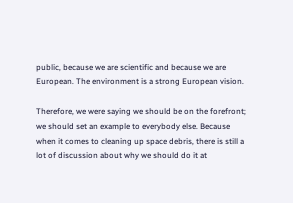public, because we are scientific and because we are European. The environment is a strong European vision.

Therefore, we were saying we should be on the forefront; we should set an example to everybody else. Because when it comes to cleaning up space debris, there is still a lot of discussion about why we should do it at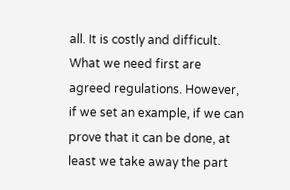all. It is costly and difficult. What we need first are agreed regulations. However, if we set an example, if we can prove that it can be done, at least we take away the part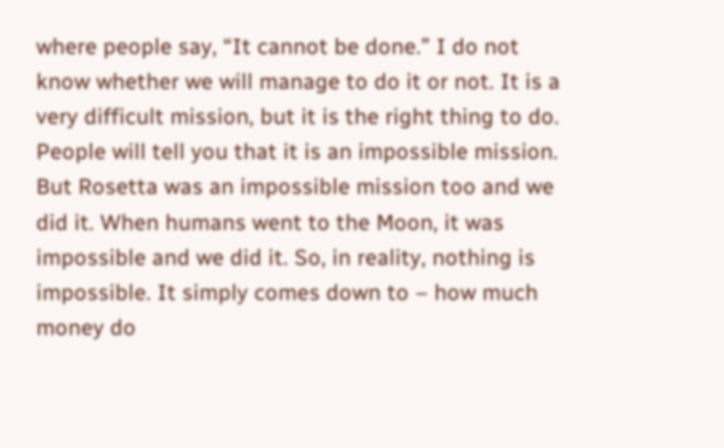where people say, “It cannot be done.” I do not know whether we will manage to do it or not. It is a very difficult mission, but it is the right thing to do. People will tell you that it is an impossible mission. But Rosetta was an impossible mission too and we did it. When humans went to the Moon, it was impossible and we did it. So, in reality, nothing is impossible. It simply comes down to – how much money do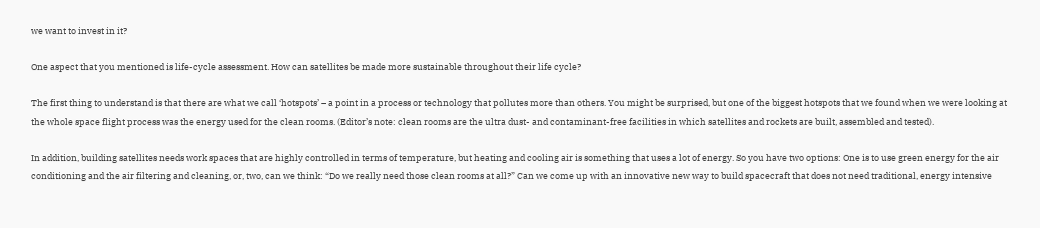we want to invest in it?

One aspect that you mentioned is life-cycle assessment. How can satellites be made more sustainable throughout their life cycle?

The first thing to understand is that there are what we call ‘hotspots’ – a point in a process or technology that pollutes more than others. You might be surprised, but one of the biggest hotspots that we found when we were looking at the whole space flight process was the energy used for the clean rooms. (Editor’s note: clean rooms are the ultra dust- and contaminant-free facilities in which satellites and rockets are built, assembled and tested).

In addition, building satellites needs work spaces that are highly controlled in terms of temperature, but heating and cooling air is something that uses a lot of energy. So you have two options: One is to use green energy for the air conditioning and the air filtering and cleaning, or, two, can we think: “Do we really need those clean rooms at all?” Can we come up with an innovative new way to build spacecraft that does not need traditional, energy intensive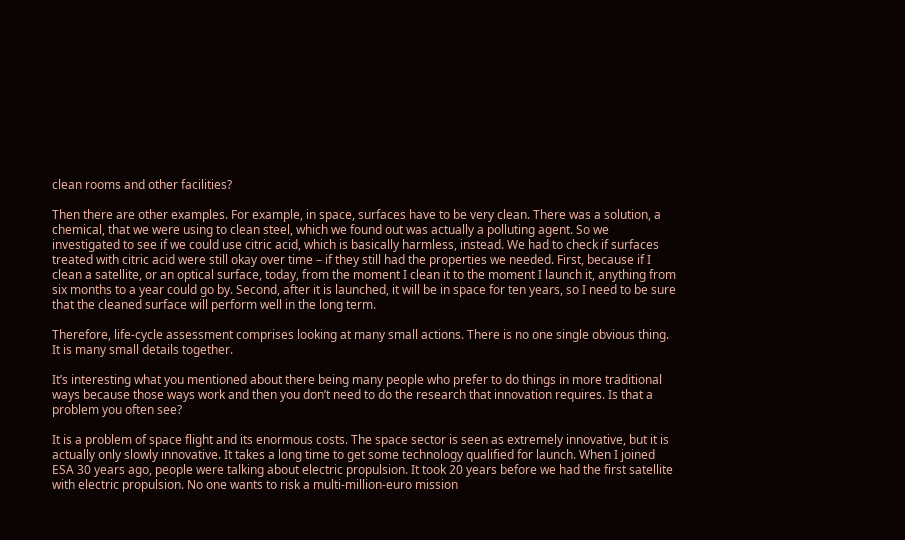clean rooms and other facilities?

Then there are other examples. For example, in space, surfaces have to be very clean. There was a solution, a chemical, that we were using to clean steel, which we found out was actually a polluting agent. So we investigated to see if we could use citric acid, which is basically harmless, instead. We had to check if surfaces treated with citric acid were still okay over time – if they still had the properties we needed. First, because if I clean a satellite, or an optical surface, today, from the moment I clean it to the moment I launch it, anything from six months to a year could go by. Second, after it is launched, it will be in space for ten years, so I need to be sure that the cleaned surface will perform well in the long term.

Therefore, life-cycle assessment comprises looking at many small actions. There is no one single obvious thing. It is many small details together.

It’s interesting what you mentioned about there being many people who prefer to do things in more traditional ways because those ways work and then you don’t need to do the research that innovation requires. Is that a problem you often see?

It is a problem of space flight and its enormous costs. The space sector is seen as extremely innovative, but it is actually only slowly innovative. It takes a long time to get some technology qualified for launch. When I joined ESA 30 years ago, people were talking about electric propulsion. It took 20 years before we had the first satellite with electric propulsion. No one wants to risk a multi-million-euro mission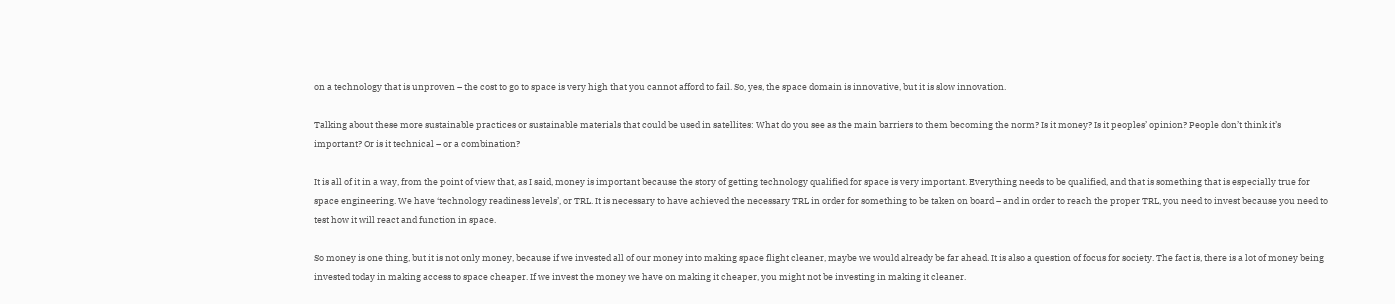on a technology that is unproven – the cost to go to space is very high that you cannot afford to fail. So, yes, the space domain is innovative, but it is slow innovation.

Talking about these more sustainable practices or sustainable materials that could be used in satellites: What do you see as the main barriers to them becoming the norm? Is it money? Is it peoples’ opinion? People don’t think it’s important? Or is it technical – or a combination?

It is all of it in a way, from the point of view that, as I said, money is important because the story of getting technology qualified for space is very important. Everything needs to be qualified, and that is something that is especially true for space engineering. We have ‘technology readiness levels’, or TRL. It is necessary to have achieved the necessary TRL in order for something to be taken on board – and in order to reach the proper TRL, you need to invest because you need to test how it will react and function in space.

So money is one thing, but it is not only money, because if we invested all of our money into making space flight cleaner, maybe we would already be far ahead. It is also a question of focus for society. The fact is, there is a lot of money being invested today in making access to space cheaper. If we invest the money we have on making it cheaper, you might not be investing in making it cleaner.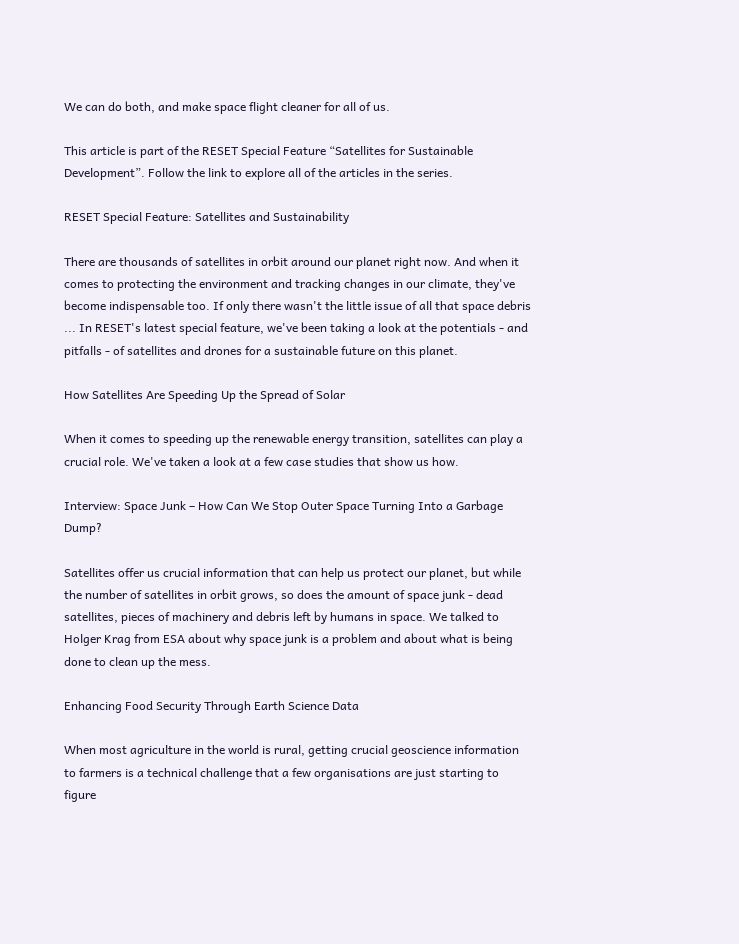We can do both, and make space flight cleaner for all of us.

This article is part of the RESET Special Feature “Satellites for Sustainable Development”. Follow the link to explore all of the articles in the series.

RESET Special Feature: Satellites and Sustainability

There are thousands of satellites in orbit around our planet right now. And when it comes to protecting the environment and tracking changes in our climate, they've become indispensable too. If only there wasn't the little issue of all that space debris ... In RESET's latest special feature, we've been taking a look at the potentials - and pitfalls - of satellites and drones for a sustainable future on this planet.

How Satellites Are Speeding Up the Spread of Solar

When it comes to speeding up the renewable energy transition, satellites can play a crucial role. We've taken a look at a few case studies that show us how.

Interview: Space Junk – How Can We Stop Outer Space Turning Into a Garbage Dump?

Satellites offer us crucial information that can help us protect our planet, but while the number of satellites in orbit grows, so does the amount of space junk - dead satellites, pieces of machinery and debris left by humans in space. We talked to Holger Krag from ESA about why space junk is a problem and about what is being done to clean up the mess.

Enhancing Food Security Through Earth Science Data

When most agriculture in the world is rural, getting crucial geoscience information to farmers is a technical challenge that a few organisations are just starting to figure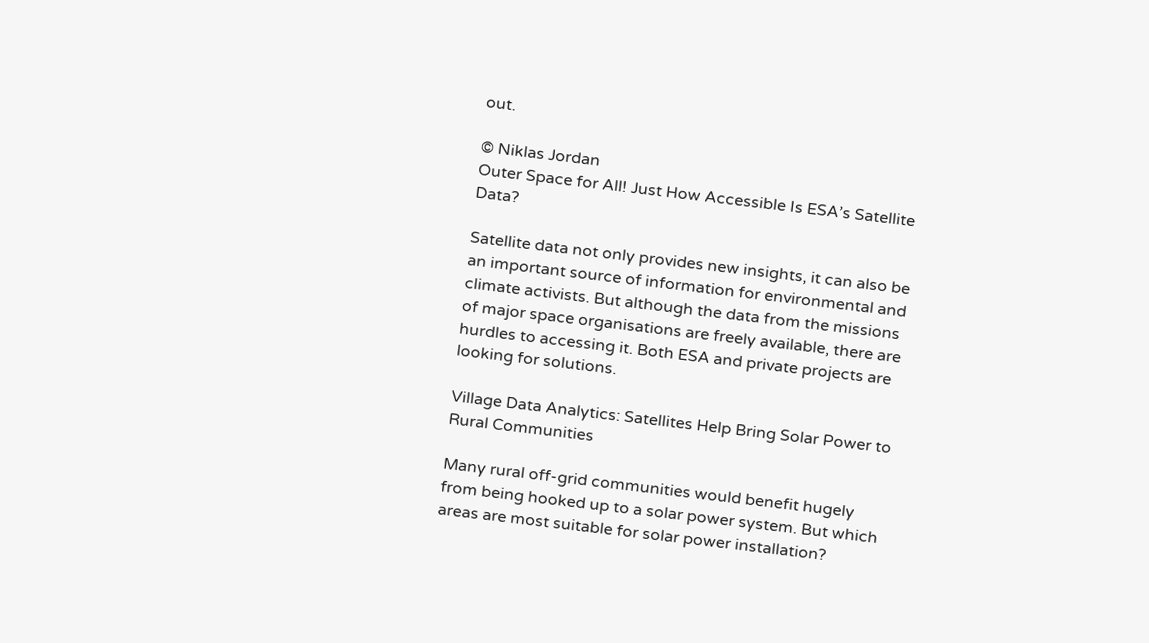out.

© Niklas Jordan
Outer Space for All! Just How Accessible Is ESA’s Satellite Data?

Satellite data not only provides new insights, it can also be an important source of information for environmental and climate activists. But although the data from the missions of major space organisations are freely available, there are hurdles to accessing it. Both ESA and private projects are looking for solutions.

Village Data Analytics: Satellites Help Bring Solar Power to Rural Communities

Many rural off-grid communities would benefit hugely from being hooked up to a solar power system. But which areas are most suitable for solar power installation?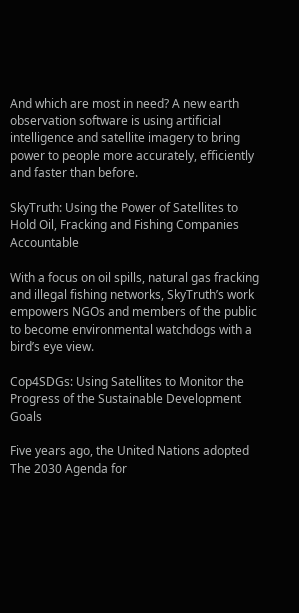And which are most in need? A new earth observation software is using artificial intelligence and satellite imagery to bring power to people more accurately, efficiently and faster than before.

SkyTruth: Using the Power of Satellites to Hold Oil, Fracking and Fishing Companies Accountable

With a focus on oil spills, natural gas fracking and illegal fishing networks, SkyTruth’s work empowers NGOs and members of the public to become environmental watchdogs with a bird’s eye view.

Cop4SDGs: Using Satellites to Monitor the Progress of the Sustainable Development Goals

Five years ago, the United Nations adopted The 2030 Agenda for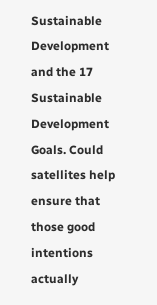Sustainable Development and the 17 Sustainable Development Goals. Could satellites help ensure that those good intentions actually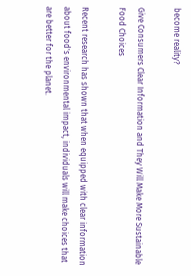become reality?

Give Consumers Clear Information and They Will Make More Sustainable Food Choices

Recent research has shown that when equipped with clear information about food's environmental impact, individuals will make choices that are better for the planet.